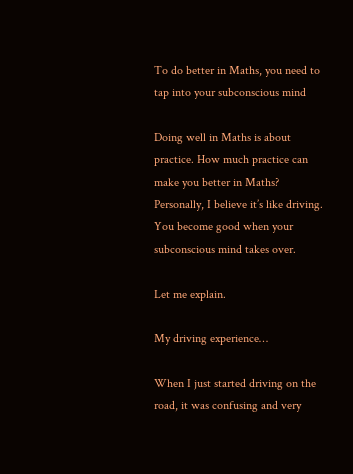To do better in Maths, you need to tap into your subconscious mind

Doing well in Maths is about practice. How much practice can make you better in Maths? Personally, I believe it’s like driving. You become good when your subconscious mind takes over.

Let me explain.

My driving experience…

When I just started driving on the road, it was confusing and very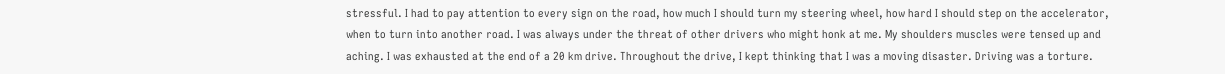stressful. I had to pay attention to every sign on the road, how much I should turn my steering wheel, how hard I should step on the accelerator, when to turn into another road. I was always under the threat of other drivers who might honk at me. My shoulders muscles were tensed up and aching. I was exhausted at the end of a 20 km drive. Throughout the drive, I kept thinking that I was a moving disaster. Driving was a torture.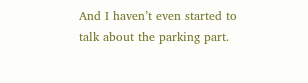And I haven’t even started to talk about the parking part.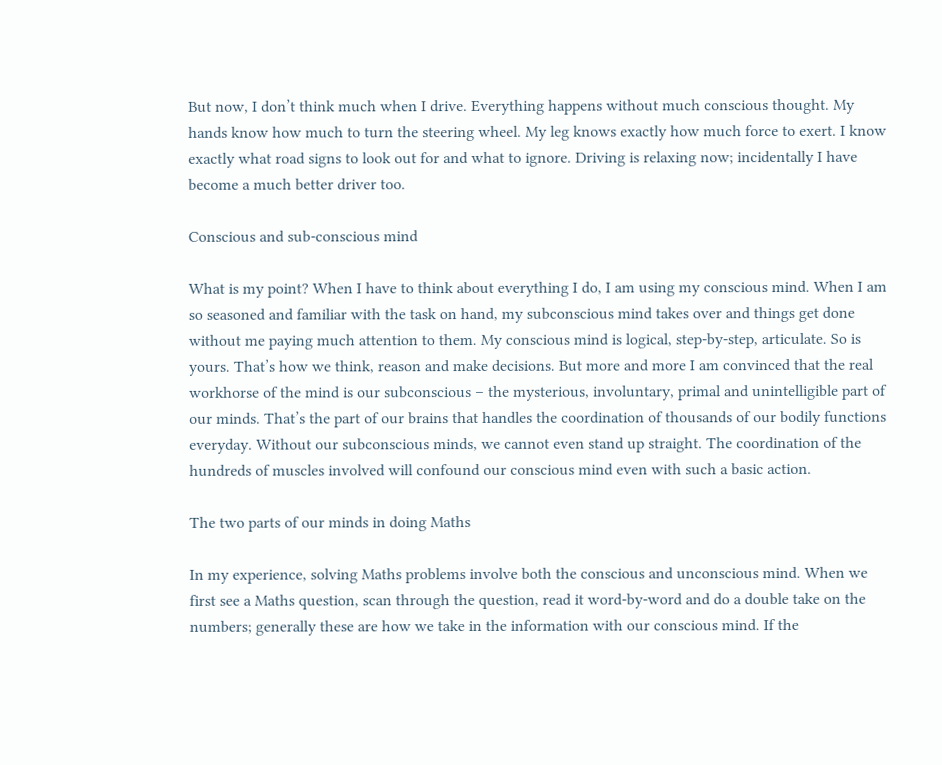But now, I don’t think much when I drive. Everything happens without much conscious thought. My hands know how much to turn the steering wheel. My leg knows exactly how much force to exert. I know exactly what road signs to look out for and what to ignore. Driving is relaxing now; incidentally I have become a much better driver too.

Conscious and sub-conscious mind

What is my point? When I have to think about everything I do, I am using my conscious mind. When I am so seasoned and familiar with the task on hand, my subconscious mind takes over and things get done without me paying much attention to them. My conscious mind is logical, step-by-step, articulate. So is yours. That’s how we think, reason and make decisions. But more and more I am convinced that the real workhorse of the mind is our subconscious – the mysterious, involuntary, primal and unintelligible part of our minds. That’s the part of our brains that handles the coordination of thousands of our bodily functions everyday. Without our subconscious minds, we cannot even stand up straight. The coordination of the hundreds of muscles involved will confound our conscious mind even with such a basic action.

The two parts of our minds in doing Maths

In my experience, solving Maths problems involve both the conscious and unconscious mind. When we first see a Maths question, scan through the question, read it word-by-word and do a double take on the numbers; generally these are how we take in the information with our conscious mind. If the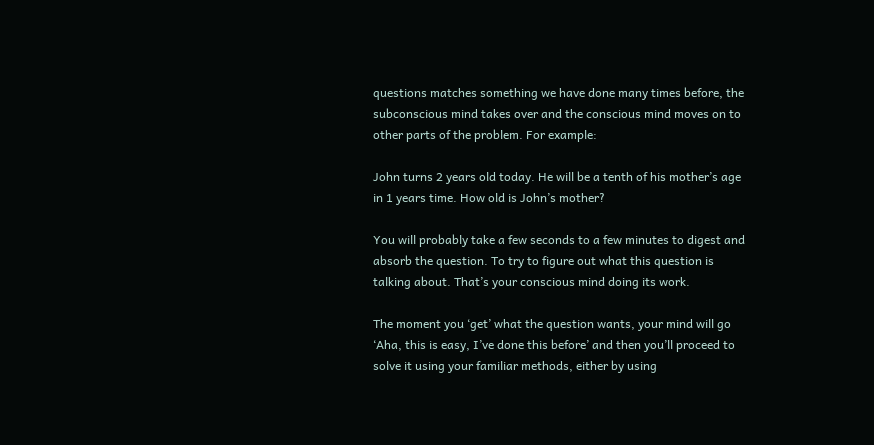questions matches something we have done many times before, the subconscious mind takes over and the conscious mind moves on to other parts of the problem. For example:

John turns 2 years old today. He will be a tenth of his mother’s age in 1 years time. How old is John’s mother?

You will probably take a few seconds to a few minutes to digest and absorb the question. To try to figure out what this question is talking about. That’s your conscious mind doing its work.

The moment you ‘get’ what the question wants, your mind will go ‘Aha, this is easy, I’ve done this before’ and then you’ll proceed to solve it using your familiar methods, either by using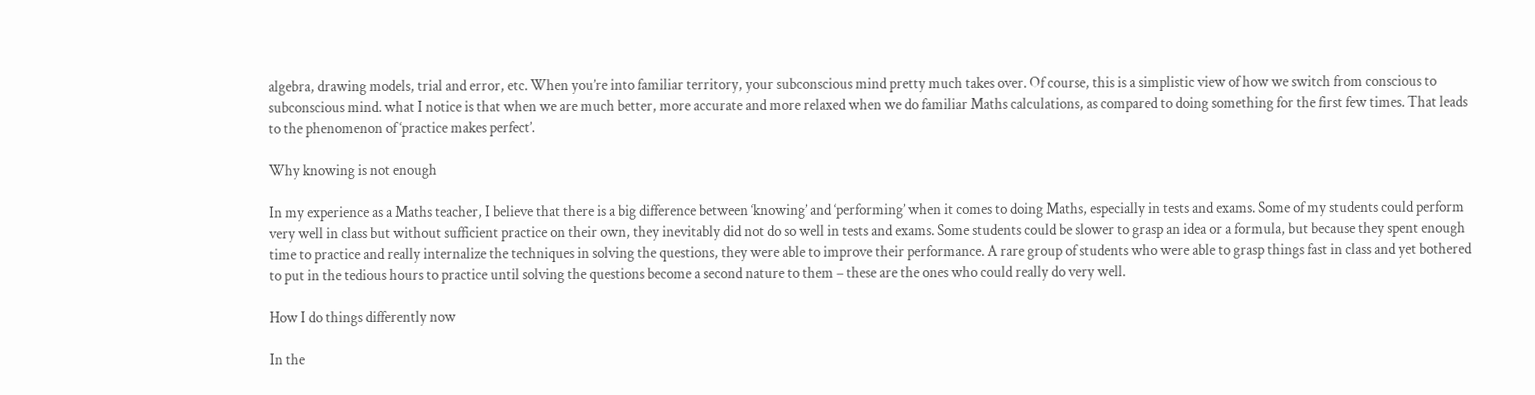algebra, drawing models, trial and error, etc. When you’re into familiar territory, your subconscious mind pretty much takes over. Of course, this is a simplistic view of how we switch from conscious to subconscious mind. what I notice is that when we are much better, more accurate and more relaxed when we do familiar Maths calculations, as compared to doing something for the first few times. That leads to the phenomenon of ‘practice makes perfect’.

Why knowing is not enough

In my experience as a Maths teacher, I believe that there is a big difference between ‘knowing’ and ‘performing’ when it comes to doing Maths, especially in tests and exams. Some of my students could perform very well in class but without sufficient practice on their own, they inevitably did not do so well in tests and exams. Some students could be slower to grasp an idea or a formula, but because they spent enough time to practice and really internalize the techniques in solving the questions, they were able to improve their performance. A rare group of students who were able to grasp things fast in class and yet bothered to put in the tedious hours to practice until solving the questions become a second nature to them – these are the ones who could really do very well.

How I do things differently now

In the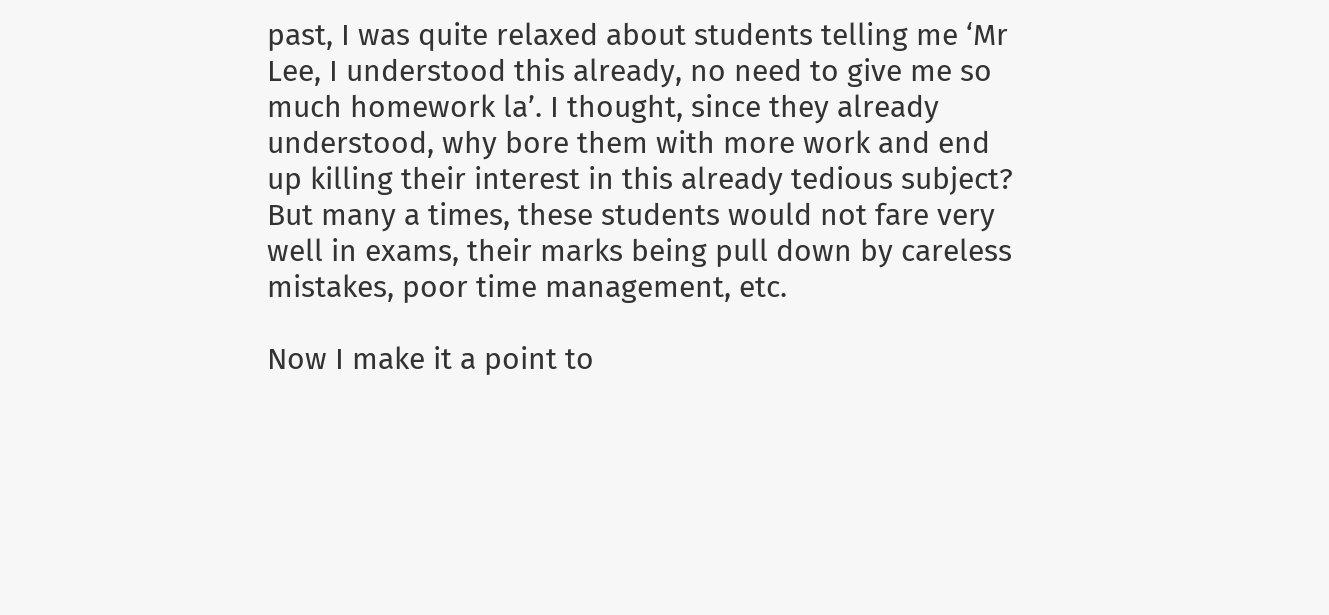past, I was quite relaxed about students telling me ‘Mr Lee, I understood this already, no need to give me so much homework la’. I thought, since they already understood, why bore them with more work and end up killing their interest in this already tedious subject? But many a times, these students would not fare very well in exams, their marks being pull down by careless mistakes, poor time management, etc.

Now I make it a point to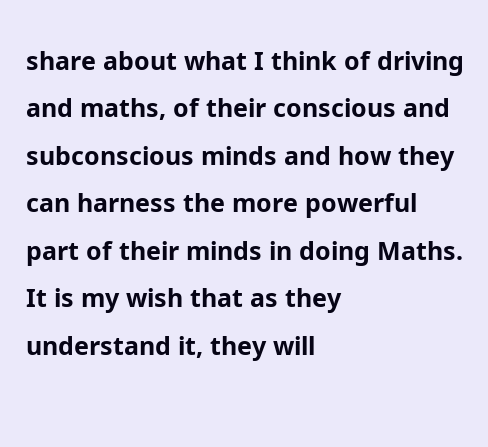share about what I think of driving and maths, of their conscious and subconscious minds and how they can harness the more powerful part of their minds in doing Maths. It is my wish that as they understand it, they will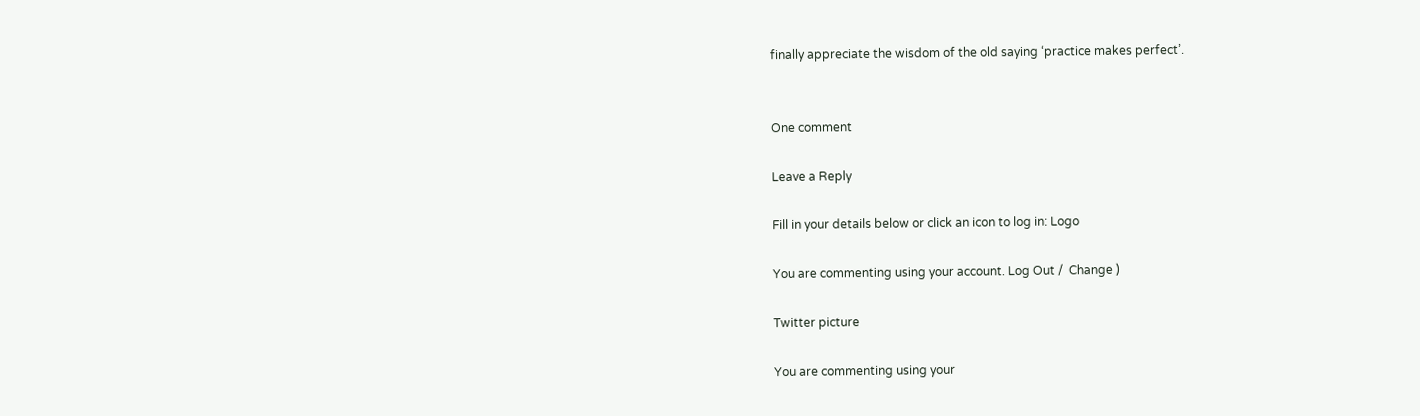finally appreciate the wisdom of the old saying ‘practice makes perfect’.


One comment

Leave a Reply

Fill in your details below or click an icon to log in: Logo

You are commenting using your account. Log Out /  Change )

Twitter picture

You are commenting using your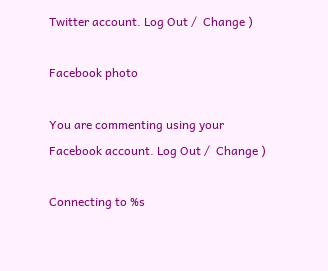Twitter account. Log Out /  Change )

Facebook photo

You are commenting using your Facebook account. Log Out /  Change )

Connecting to %s